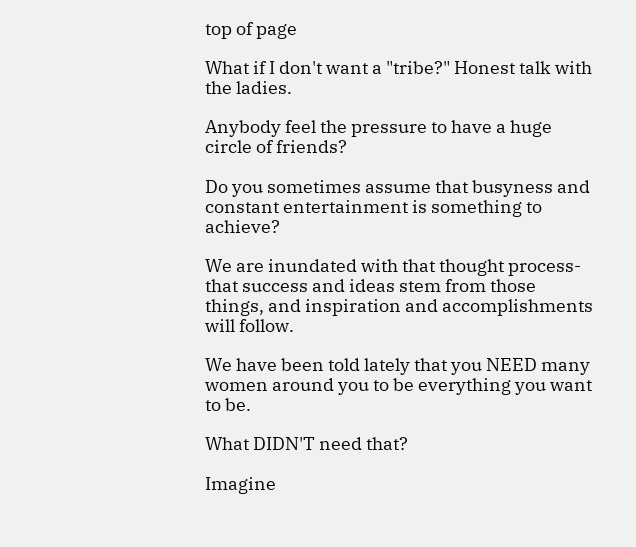top of page

What if I don't want a "tribe?" Honest talk with the ladies.

Anybody feel the pressure to have a huge circle of friends?

Do you sometimes assume that busyness and constant entertainment is something to achieve?

We are inundated with that thought process-that success and ideas stem from those things, and inspiration and accomplishments will follow.

We have been told lately that you NEED many women around you to be everything you want to be.

What DIDN'T need that?

Imagine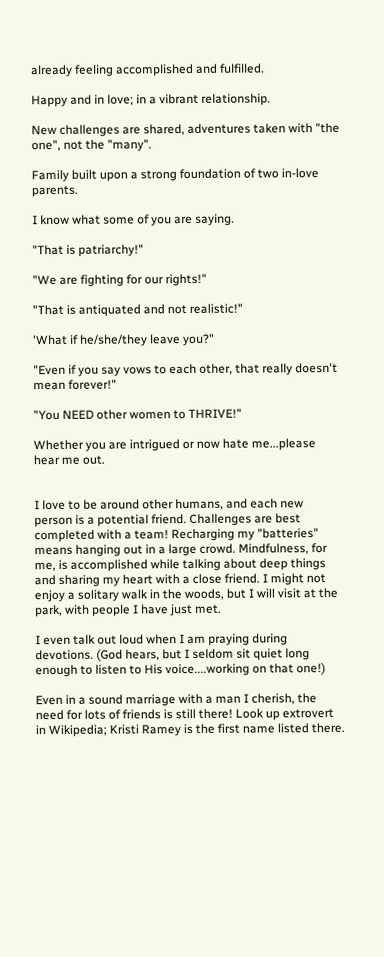already feeling accomplished and fulfilled.

Happy and in love; in a vibrant relationship.

New challenges are shared, adventures taken with "the one", not the "many".

Family built upon a strong foundation of two in-love parents.

I know what some of you are saying.

"That is patriarchy!"

"We are fighting for our rights!"

"That is antiquated and not realistic!"

'What if he/she/they leave you?"

"Even if you say vows to each other, that really doesn't mean forever!"

"You NEED other women to THRIVE!"

Whether you are intrigued or now hate me...please hear me out.


I love to be around other humans, and each new person is a potential friend. Challenges are best completed with a team! Recharging my "batteries" means hanging out in a large crowd. Mindfulness, for me, is accomplished while talking about deep things and sharing my heart with a close friend. I might not enjoy a solitary walk in the woods, but I will visit at the park, with people I have just met.

I even talk out loud when I am praying during devotions. (God hears, but I seldom sit quiet long enough to listen to His voice....working on that one!)

Even in a sound marriage with a man I cherish, the need for lots of friends is still there! Look up extrovert in Wikipedia; Kristi Ramey is the first name listed there.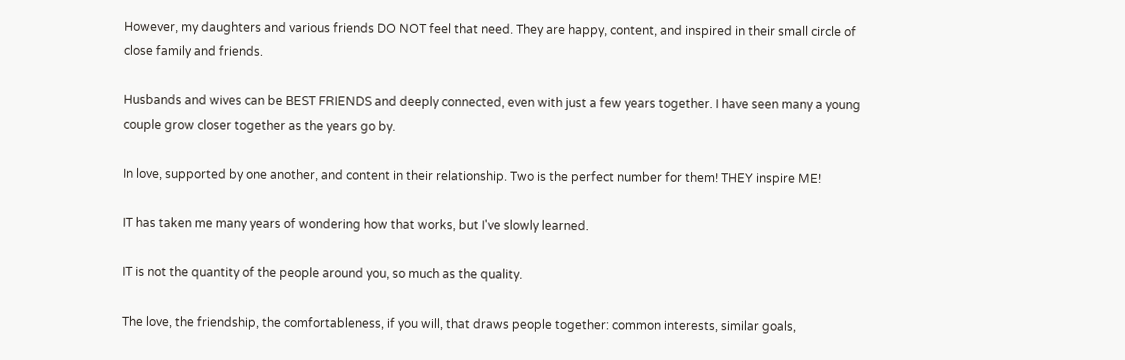However, my daughters and various friends DO NOT feel that need. They are happy, content, and inspired in their small circle of close family and friends.

Husbands and wives can be BEST FRIENDS and deeply connected, even with just a few years together. I have seen many a young couple grow closer together as the years go by.

In love, supported by one another, and content in their relationship. Two is the perfect number for them! THEY inspire ME!

IT has taken me many years of wondering how that works, but I've slowly learned.

IT is not the quantity of the people around you, so much as the quality.

The love, the friendship, the comfortableness, if you will, that draws people together: common interests, similar goals,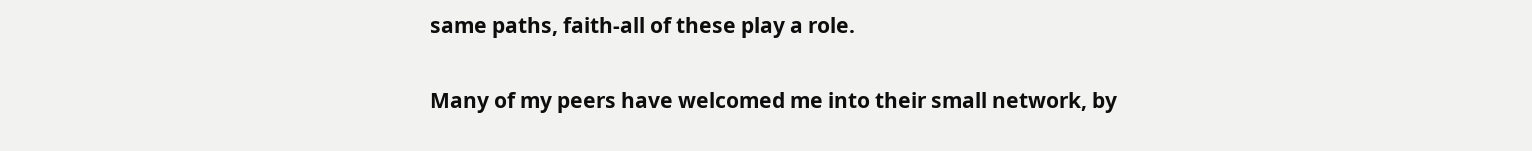same paths, faith-all of these play a role.

Many of my peers have welcomed me into their small network, by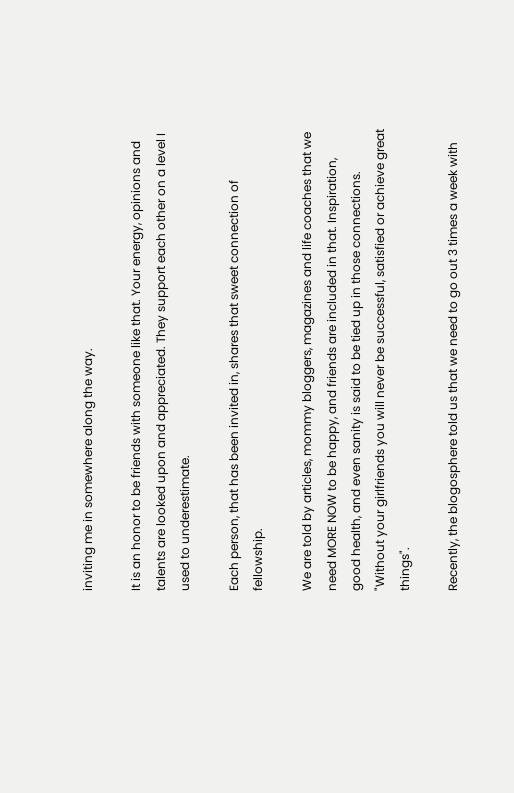inviting me in somewhere along the way.

It is an honor to be friends with someone like that. Your energy, opinions and talents are looked upon and appreciated. They support each other on a level I used to underestimate.

Each person, that has been invited in, shares that sweet connection of fellowship.

We are told by articles, mommy bloggers, magazines and life coaches that we need MORE NOW to be happy, and friends are included in that. Inspiration, good health, and even sanity is said to be tied up in those connections. "Without your girlfriends you will never be successful, satisfied or achieve great things".

Recently, the blogosphere told us that we need to go out 3 times a week with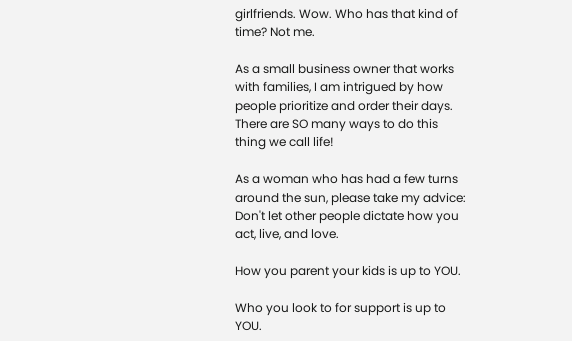girlfriends. Wow. Who has that kind of time? Not me.

As a small business owner that works with families, I am intrigued by how people prioritize and order their days. There are SO many ways to do this thing we call life!

As a woman who has had a few turns around the sun, please take my advice: Don't let other people dictate how you act, live, and love.

How you parent your kids is up to YOU.

Who you look to for support is up to YOU.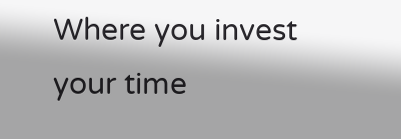Where you invest your time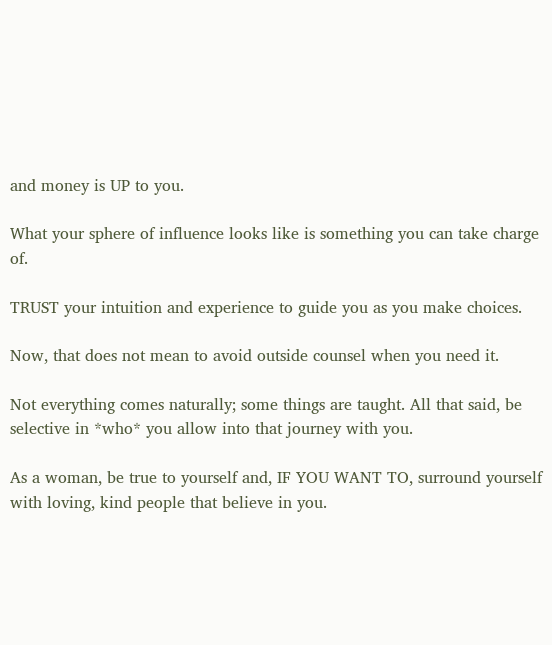and money is UP to you.

What your sphere of influence looks like is something you can take charge of.

TRUST your intuition and experience to guide you as you make choices.

Now, that does not mean to avoid outside counsel when you need it.

Not everything comes naturally; some things are taught. All that said, be selective in *who* you allow into that journey with you.

As a woman, be true to yourself and, IF YOU WANT TO, surround yourself with loving, kind people that believe in you.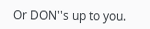Or DON''s up to you.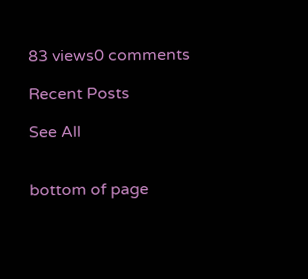83 views0 comments

Recent Posts

See All


bottom of page